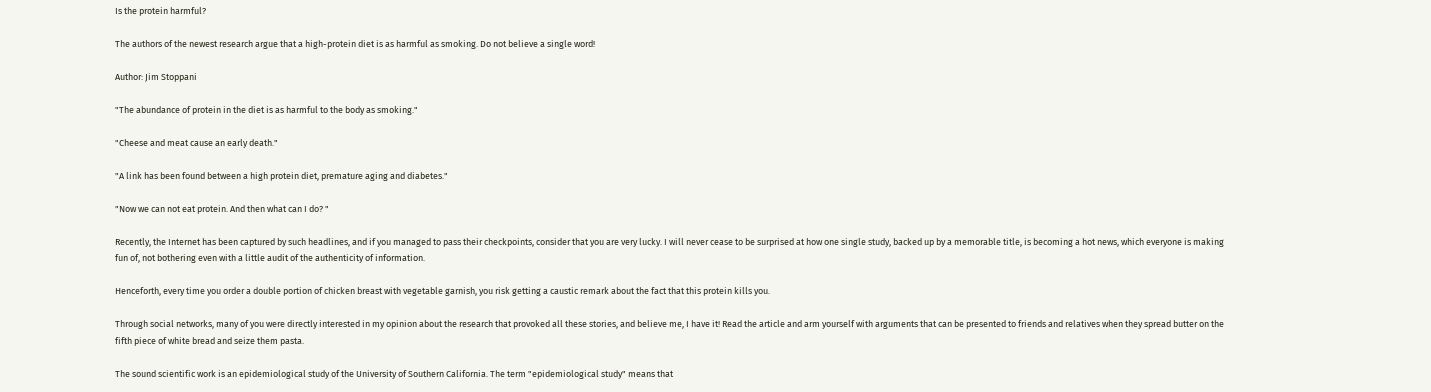Is the protein harmful?

The authors of the newest research argue that a high-protein diet is as harmful as smoking. Do not believe a single word!

Author: Jim Stoppani

"The abundance of protein in the diet is as harmful to the body as smoking."

"Cheese and meat cause an early death."

"A link has been found between a high protein diet, premature aging and diabetes."

"Now we can not eat protein. And then what can I do? "

Recently, the Internet has been captured by such headlines, and if you managed to pass their checkpoints, consider that you are very lucky. I will never cease to be surprised at how one single study, backed up by a memorable title, is becoming a hot news, which everyone is making fun of, not bothering even with a little audit of the authenticity of information.

Henceforth, every time you order a double portion of chicken breast with vegetable garnish, you risk getting a caustic remark about the fact that this protein kills you.

Through social networks, many of you were directly interested in my opinion about the research that provoked all these stories, and believe me, I have it! Read the article and arm yourself with arguments that can be presented to friends and relatives when they spread butter on the fifth piece of white bread and seize them pasta.

The sound scientific work is an epidemiological study of the University of Southern California. The term "epidemiological study" means that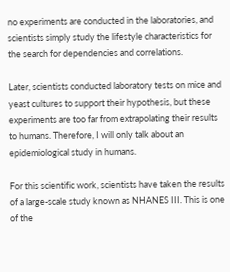no experiments are conducted in the laboratories, and scientists simply study the lifestyle characteristics for the search for dependencies and correlations.

Later, scientists conducted laboratory tests on mice and yeast cultures to support their hypothesis, but these experiments are too far from extrapolating their results to humans. Therefore, I will only talk about an epidemiological study in humans.

For this scientific work, scientists have taken the results of a large-scale study known as NHANES III. This is one of the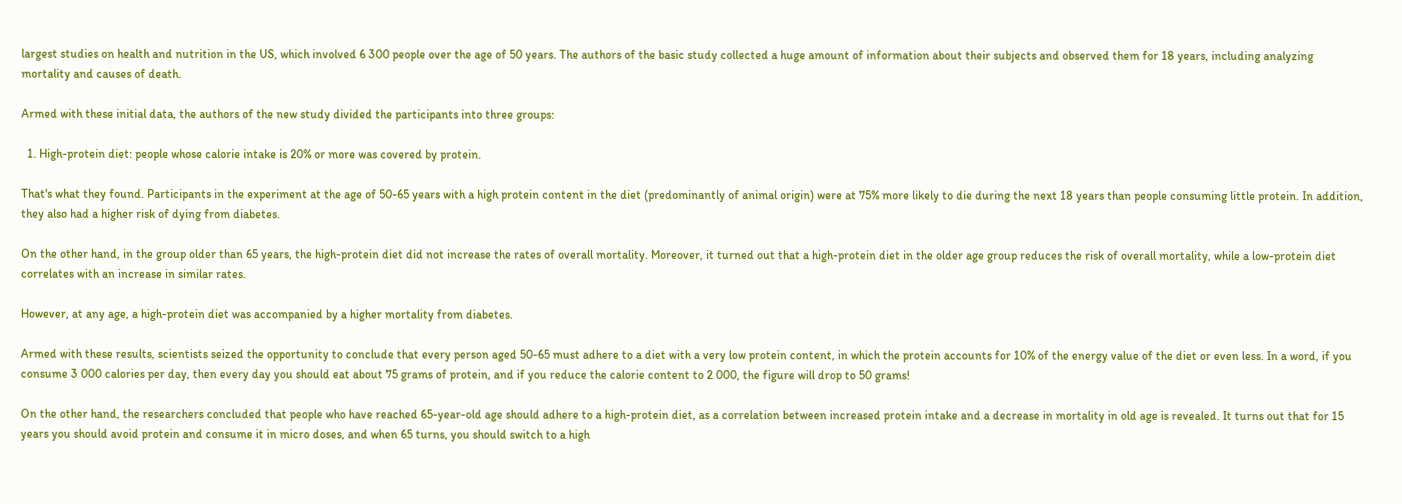largest studies on health and nutrition in the US, which involved 6 300 people over the age of 50 years. The authors of the basic study collected a huge amount of information about their subjects and observed them for 18 years, including analyzing mortality and causes of death.

Armed with these initial data, the authors of the new study divided the participants into three groups:

  1. High-protein diet: people whose calorie intake is 20% or more was covered by protein.

That's what they found. Participants in the experiment at the age of 50-65 years with a high protein content in the diet (predominantly of animal origin) were at 75% more likely to die during the next 18 years than people consuming little protein. In addition, they also had a higher risk of dying from diabetes.

On the other hand, in the group older than 65 years, the high-protein diet did not increase the rates of overall mortality. Moreover, it turned out that a high-protein diet in the older age group reduces the risk of overall mortality, while a low-protein diet correlates with an increase in similar rates.

However, at any age, a high-protein diet was accompanied by a higher mortality from diabetes.

Armed with these results, scientists seized the opportunity to conclude that every person aged 50-65 must adhere to a diet with a very low protein content, in which the protein accounts for 10% of the energy value of the diet or even less. In a word, if you consume 3 000 calories per day, then every day you should eat about 75 grams of protein, and if you reduce the calorie content to 2 000, the figure will drop to 50 grams!

On the other hand, the researchers concluded that people who have reached 65-year-old age should adhere to a high-protein diet, as a correlation between increased protein intake and a decrease in mortality in old age is revealed. It turns out that for 15 years you should avoid protein and consume it in micro doses, and when 65 turns, you should switch to a high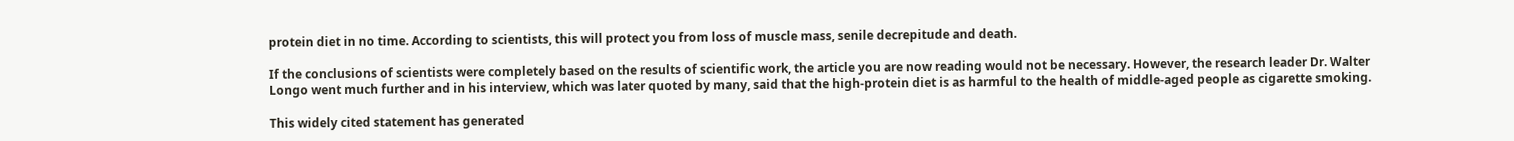protein diet in no time. According to scientists, this will protect you from loss of muscle mass, senile decrepitude and death.

If the conclusions of scientists were completely based on the results of scientific work, the article you are now reading would not be necessary. However, the research leader Dr. Walter Longo went much further and in his interview, which was later quoted by many, said that the high-protein diet is as harmful to the health of middle-aged people as cigarette smoking.

This widely cited statement has generated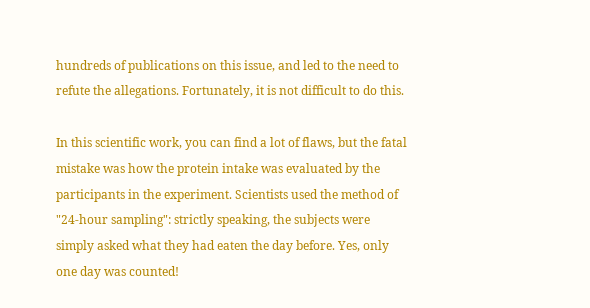hundreds of publications on this issue, and led to the need to refute the allegations. Fortunately, it is not difficult to do this.

In this scientific work, you can find a lot of flaws, but the fatal mistake was how the protein intake was evaluated by the participants in the experiment. Scientists used the method of "24-hour sampling": strictly speaking, the subjects were simply asked what they had eaten the day before. Yes, only one day was counted!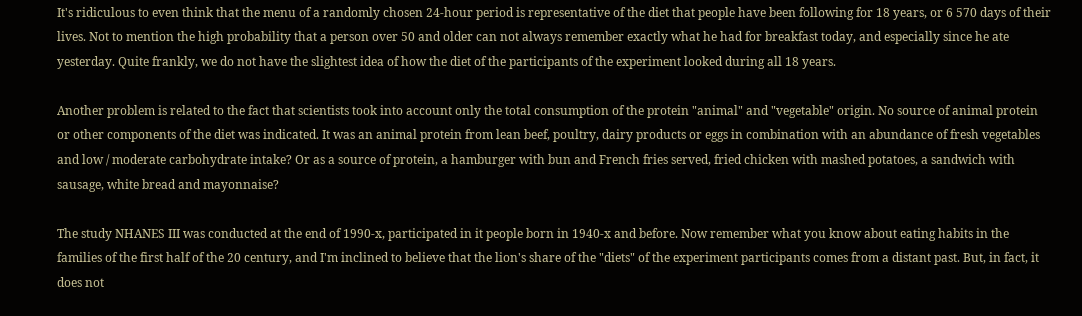It's ridiculous to even think that the menu of a randomly chosen 24-hour period is representative of the diet that people have been following for 18 years, or 6 570 days of their lives. Not to mention the high probability that a person over 50 and older can not always remember exactly what he had for breakfast today, and especially since he ate yesterday. Quite frankly, we do not have the slightest idea of how the diet of the participants of the experiment looked during all 18 years.

Another problem is related to the fact that scientists took into account only the total consumption of the protein "animal" and "vegetable" origin. No source of animal protein or other components of the diet was indicated. It was an animal protein from lean beef, poultry, dairy products or eggs in combination with an abundance of fresh vegetables and low / moderate carbohydrate intake? Or as a source of protein, a hamburger with bun and French fries served, fried chicken with mashed potatoes, a sandwich with sausage, white bread and mayonnaise?

The study NHANES III was conducted at the end of 1990-x, participated in it people born in 1940-x and before. Now remember what you know about eating habits in the families of the first half of the 20 century, and I'm inclined to believe that the lion's share of the "diets" of the experiment participants comes from a distant past. But, in fact, it does not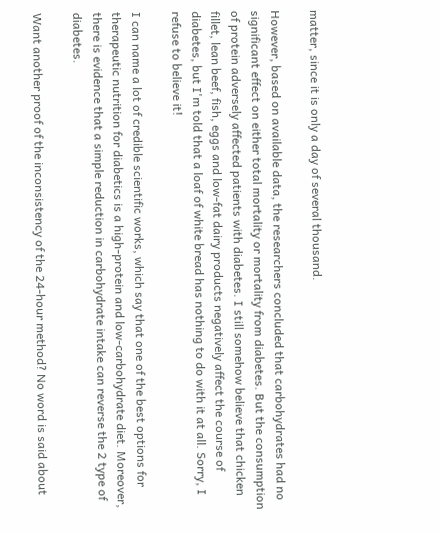matter, since it is only a day of several thousand.

However, based on available data, the researchers concluded that carbohydrates had no significant effect on either total mortality or mortality from diabetes. But the consumption of protein adversely affected patients with diabetes. I still somehow believe that chicken fillet, lean beef, fish, eggs and low-fat dairy products negatively affect the course of diabetes, but I'm told that a loaf of white bread has nothing to do with it at all. Sorry, I refuse to believe it!

I can name a lot of credible scientific works, which say that one of the best options for therapeutic nutrition for diabetics is a high-protein and low-carbohydrate diet. Moreover, there is evidence that a simple reduction in carbohydrate intake can reverse the 2 type of diabetes.

Want another proof of the inconsistency of the 24-hour method? No word is said about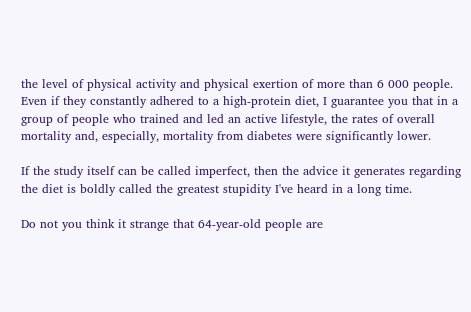the level of physical activity and physical exertion of more than 6 000 people. Even if they constantly adhered to a high-protein diet, I guarantee you that in a group of people who trained and led an active lifestyle, the rates of overall mortality and, especially, mortality from diabetes were significantly lower.

If the study itself can be called imperfect, then the advice it generates regarding the diet is boldly called the greatest stupidity I've heard in a long time.

Do not you think it strange that 64-year-old people are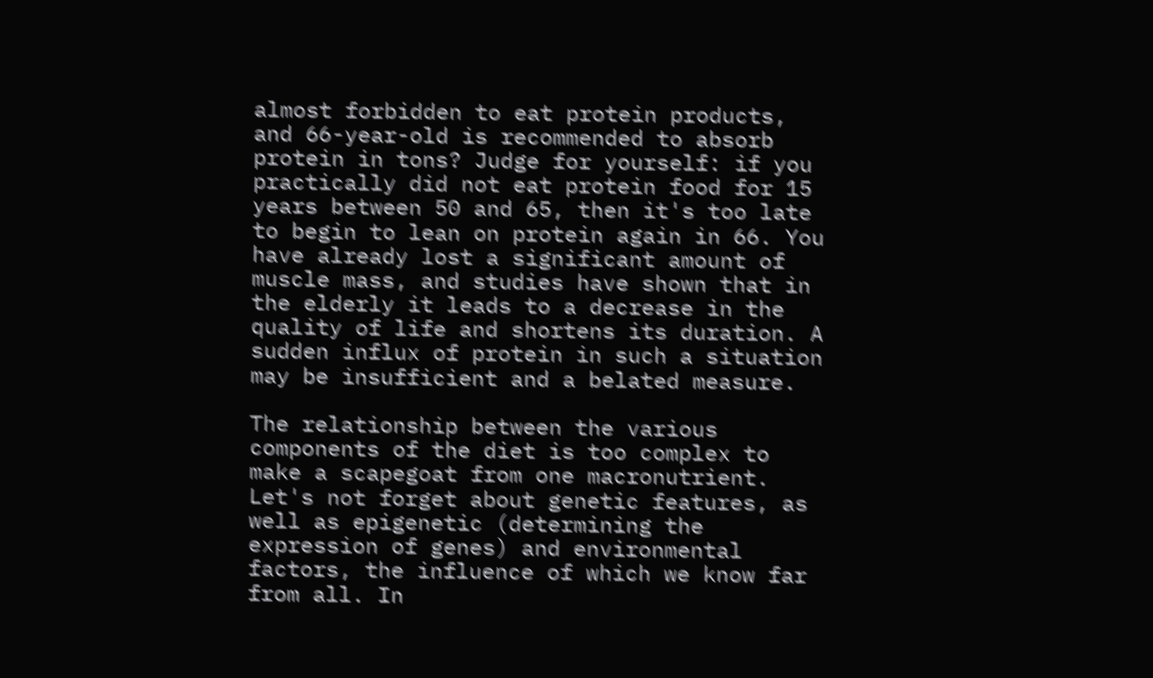almost forbidden to eat protein products, and 66-year-old is recommended to absorb protein in tons? Judge for yourself: if you practically did not eat protein food for 15 years between 50 and 65, then it's too late to begin to lean on protein again in 66. You have already lost a significant amount of muscle mass, and studies have shown that in the elderly it leads to a decrease in the quality of life and shortens its duration. A sudden influx of protein in such a situation may be insufficient and a belated measure.

The relationship between the various components of the diet is too complex to make a scapegoat from one macronutrient. Let's not forget about genetic features, as well as epigenetic (determining the expression of genes) and environmental factors, the influence of which we know far from all. In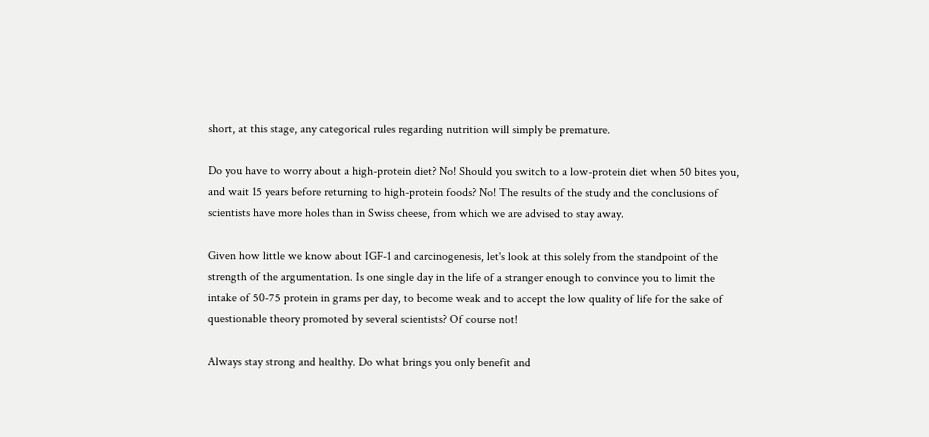short, at this stage, any categorical rules regarding nutrition will simply be premature.

Do you have to worry about a high-protein diet? No! Should you switch to a low-protein diet when 50 bites you, and wait 15 years before returning to high-protein foods? No! The results of the study and the conclusions of scientists have more holes than in Swiss cheese, from which we are advised to stay away.

Given how little we know about IGF-1 and carcinogenesis, let's look at this solely from the standpoint of the strength of the argumentation. Is one single day in the life of a stranger enough to convince you to limit the intake of 50-75 protein in grams per day, to become weak and to accept the low quality of life for the sake of questionable theory promoted by several scientists? Of course not!

Always stay strong and healthy. Do what brings you only benefit and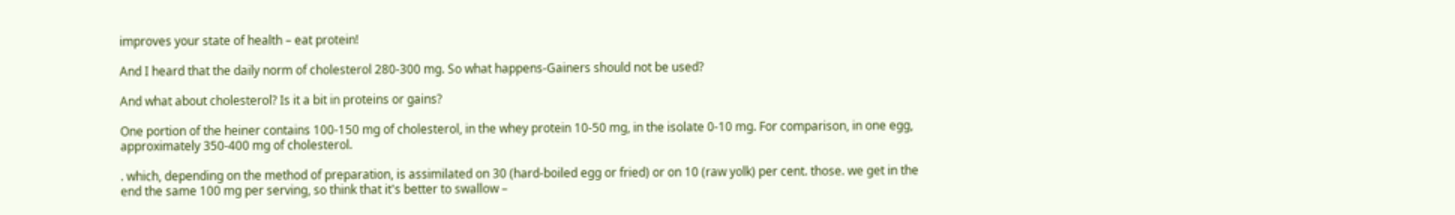improves your state of health – eat protein!

And I heard that the daily norm of cholesterol 280-300 mg. So what happens-Gainers should not be used?

And what about cholesterol? Is it a bit in proteins or gains?

One portion of the heiner contains 100-150 mg of cholesterol, in the whey protein 10-50 mg, in the isolate 0-10 mg. For comparison, in one egg, approximately 350-400 mg of cholesterol.

. which, depending on the method of preparation, is assimilated on 30 (hard-boiled egg or fried) or on 10 (raw yolk) per cent. those. we get in the end the same 100 mg per serving, so think that it's better to swallow –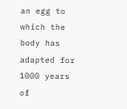an egg to which the body has adapted for 1000 years of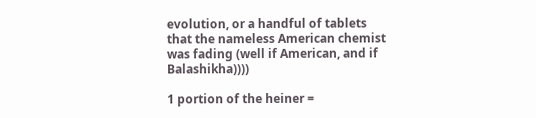evolution, or a handful of tablets that the nameless American chemist was fading (well if American, and if Balashikha))))

1 portion of the heiner =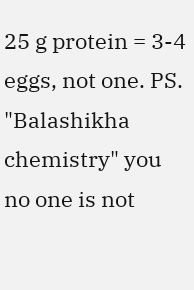25 g protein = 3-4 eggs, not one. PS. "Balashikha chemistry" you no one is not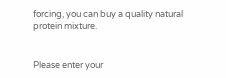forcing, you can buy a quality natural protein mixture.


Please enter your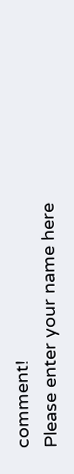comment!
Please enter your name here